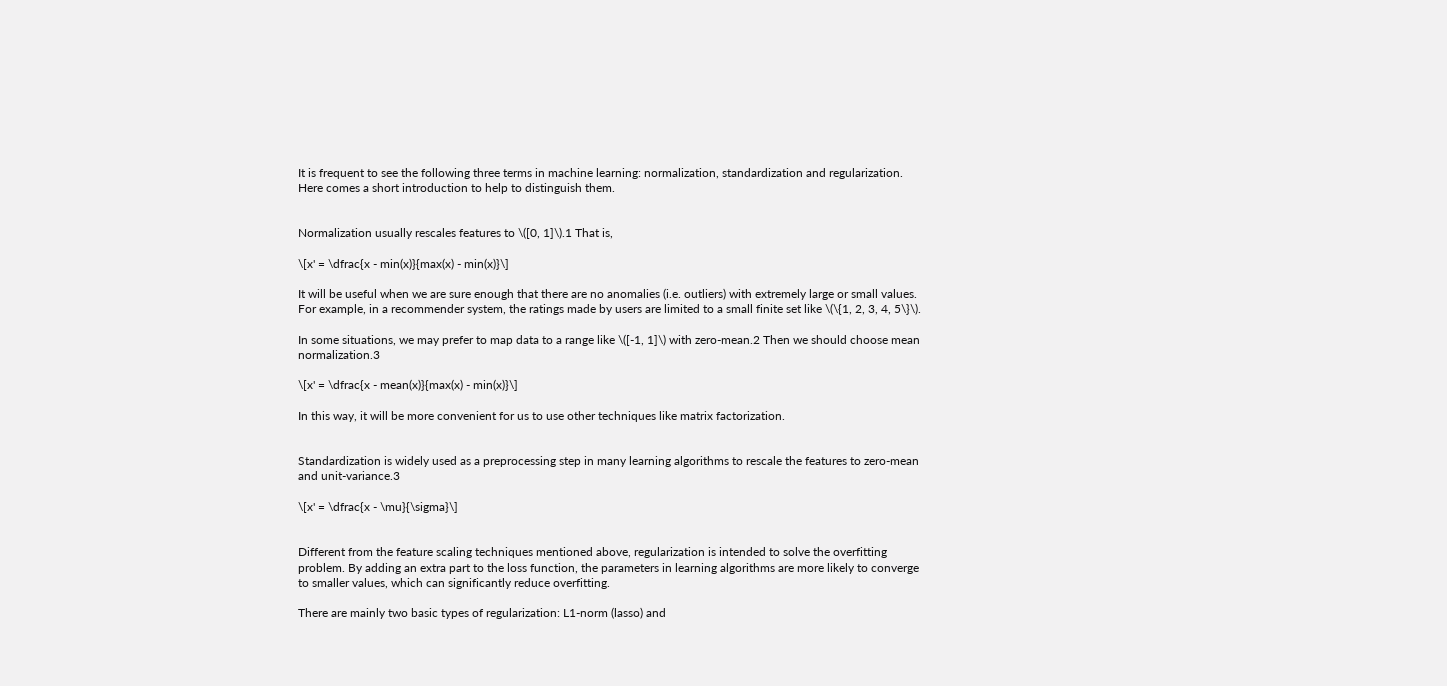It is frequent to see the following three terms in machine learning: normalization, standardization and regularization. Here comes a short introduction to help to distinguish them.


Normalization usually rescales features to \([0, 1]\).1 That is,

\[x' = \dfrac{x - min(x)}{max(x) - min(x)}\]

It will be useful when we are sure enough that there are no anomalies (i.e. outliers) with extremely large or small values. For example, in a recommender system, the ratings made by users are limited to a small finite set like \(\{1, 2, 3, 4, 5\}\).

In some situations, we may prefer to map data to a range like \([-1, 1]\) with zero-mean.2 Then we should choose mean normalization.3

\[x' = \dfrac{x - mean(x)}{max(x) - min(x)}\]

In this way, it will be more convenient for us to use other techniques like matrix factorization.


Standardization is widely used as a preprocessing step in many learning algorithms to rescale the features to zero-mean and unit-variance.3

\[x' = \dfrac{x - \mu}{\sigma}\]


Different from the feature scaling techniques mentioned above, regularization is intended to solve the overfitting problem. By adding an extra part to the loss function, the parameters in learning algorithms are more likely to converge to smaller values, which can significantly reduce overfitting.

There are mainly two basic types of regularization: L1-norm (lasso) and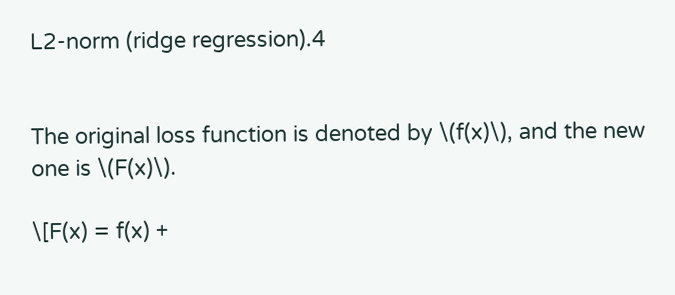L2-norm (ridge regression).4


The original loss function is denoted by \(f(x)\), and the new one is \(F(x)\).

\[F(x) = f(x) +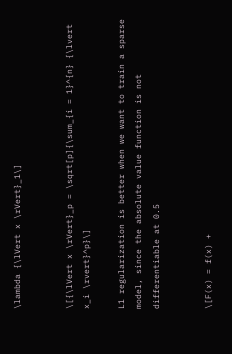\lambda {\lVert x \rVert}_1\]


\[{\lVert x \rVert}_p = \sqrt[p]{\sum_{i = 1}^{n} {\lvert x_i \rvert}^p}\]

L1 regularization is better when we want to train a sparse model, since the absolute value function is not differentiable at 0.5


\[F(x) = f(x) +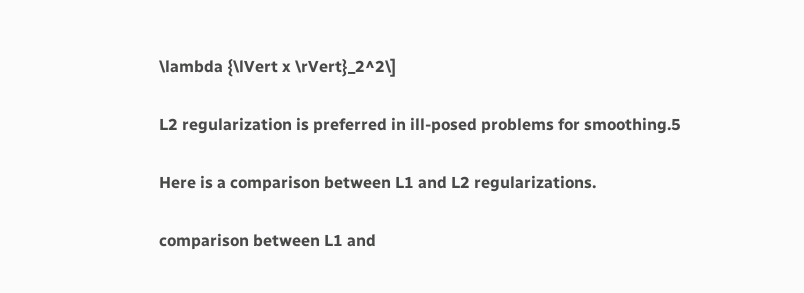\lambda {\lVert x \rVert}_2^2\]

L2 regularization is preferred in ill-posed problems for smoothing.5

Here is a comparison between L1 and L2 regularizations.

comparison between L1 and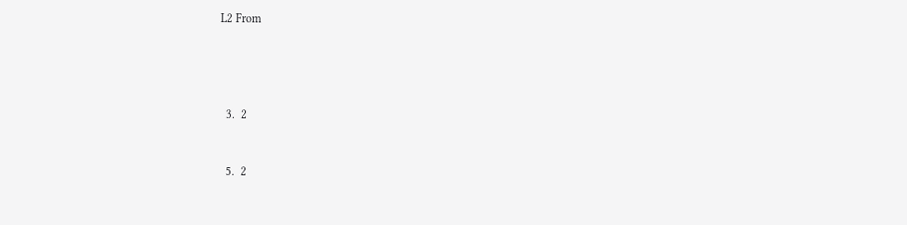L2 From




  3.  2


  5.  2